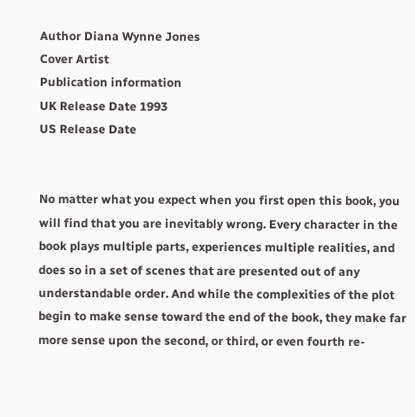Author Diana Wynne Jones
Cover Artist
Publication information
UK Release Date 1993
US Release Date


No matter what you expect when you first open this book, you will find that you are inevitably wrong. Every character in the book plays multiple parts, experiences multiple realities, and does so in a set of scenes that are presented out of any understandable order. And while the complexities of the plot begin to make sense toward the end of the book, they make far more sense upon the second, or third, or even fourth re-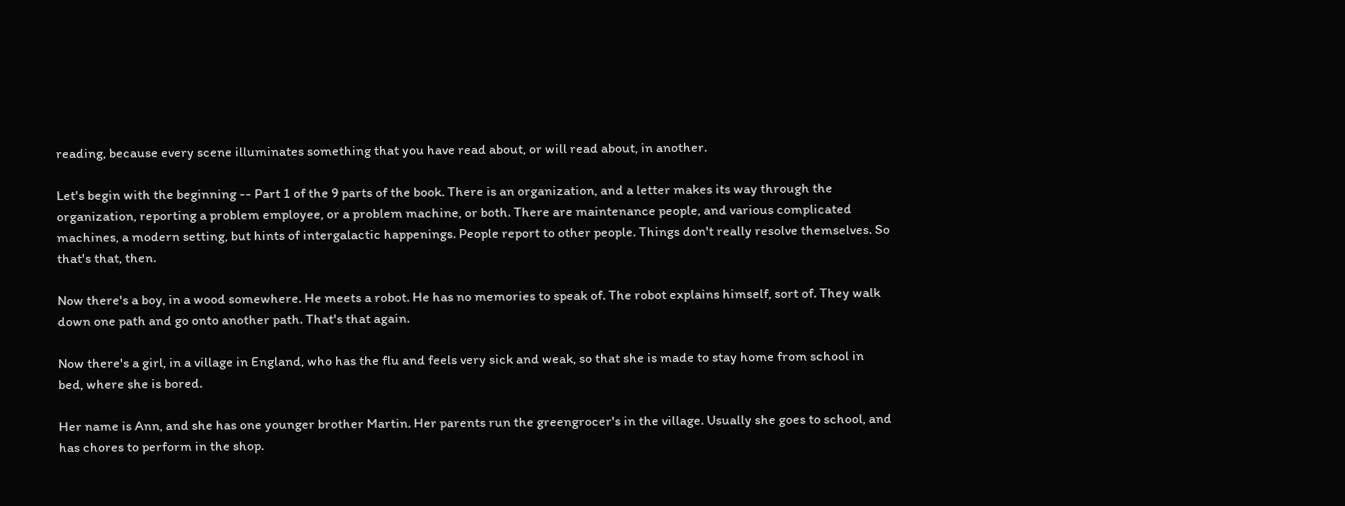reading, because every scene illuminates something that you have read about, or will read about, in another.

Let's begin with the beginning -- Part 1 of the 9 parts of the book. There is an organization, and a letter makes its way through the organization, reporting a problem employee, or a problem machine, or both. There are maintenance people, and various complicated machines, a modern setting, but hints of intergalactic happenings. People report to other people. Things don't really resolve themselves. So that's that, then.

Now there's a boy, in a wood somewhere. He meets a robot. He has no memories to speak of. The robot explains himself, sort of. They walk down one path and go onto another path. That's that again.

Now there's a girl, in a village in England, who has the flu and feels very sick and weak, so that she is made to stay home from school in bed, where she is bored.

Her name is Ann, and she has one younger brother Martin. Her parents run the greengrocer's in the village. Usually she goes to school, and has chores to perform in the shop.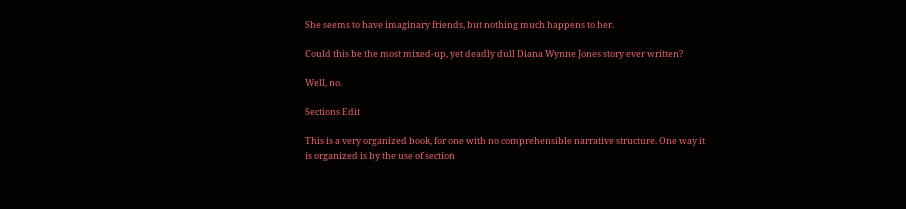She seems to have imaginary friends, but nothing much happens to her.

Could this be the most mixed-up, yet deadly dull Diana Wynne Jones story ever written?

Well, no.

Sections Edit

This is a very organized book, for one with no comprehensible narrative structure. One way it is organized is by the use of section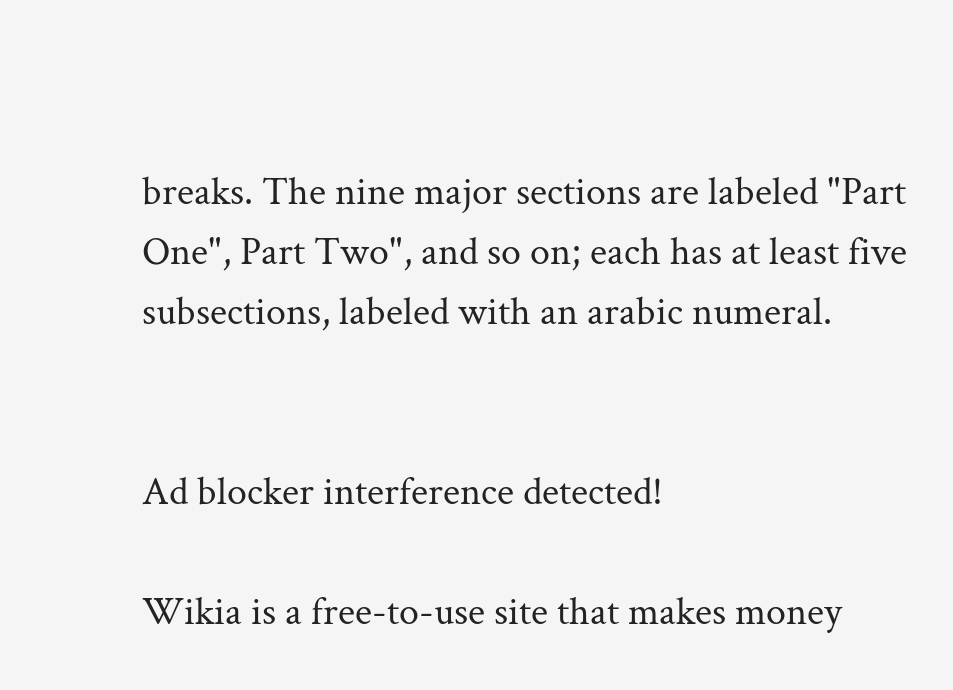breaks. The nine major sections are labeled "Part One", Part Two", and so on; each has at least five subsections, labeled with an arabic numeral.


Ad blocker interference detected!

Wikia is a free-to-use site that makes money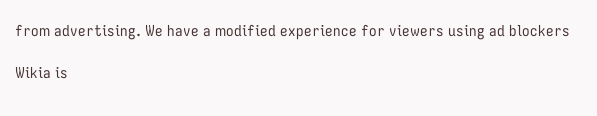from advertising. We have a modified experience for viewers using ad blockers

Wikia is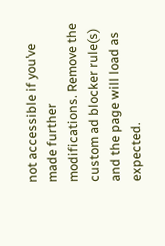not accessible if you’ve made further modifications. Remove the custom ad blocker rule(s) and the page will load as expected.